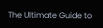The Ultimate Guide to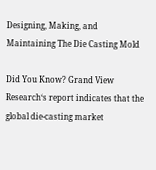Designing, Making, and Maintaining The Die Casting Mold

Did You Know? Grand View Research‘s report indicates that the global die-casting market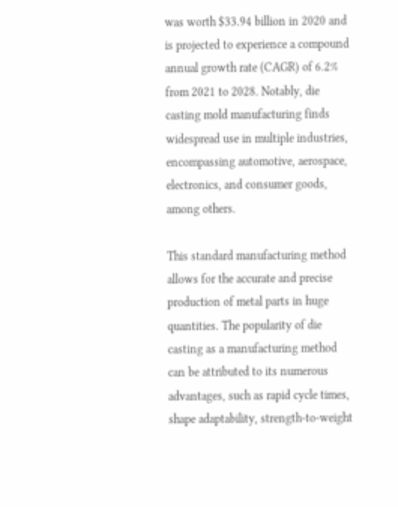was worth $33.94 billion in 2020 and is projected to experience a compound annual growth rate (CAGR) of 6.2% from 2021 to 2028. Notably, die casting mold manufacturing finds widespread use in multiple industries, encompassing automotive, aerospace, electronics, and consumer goods, among others.

This standard manufacturing method allows for the accurate and precise production of metal parts in huge quantities. The popularity of die casting as a manufacturing method can be attributed to its numerous advantages, such as rapid cycle times, shape adaptability, strength-to-weight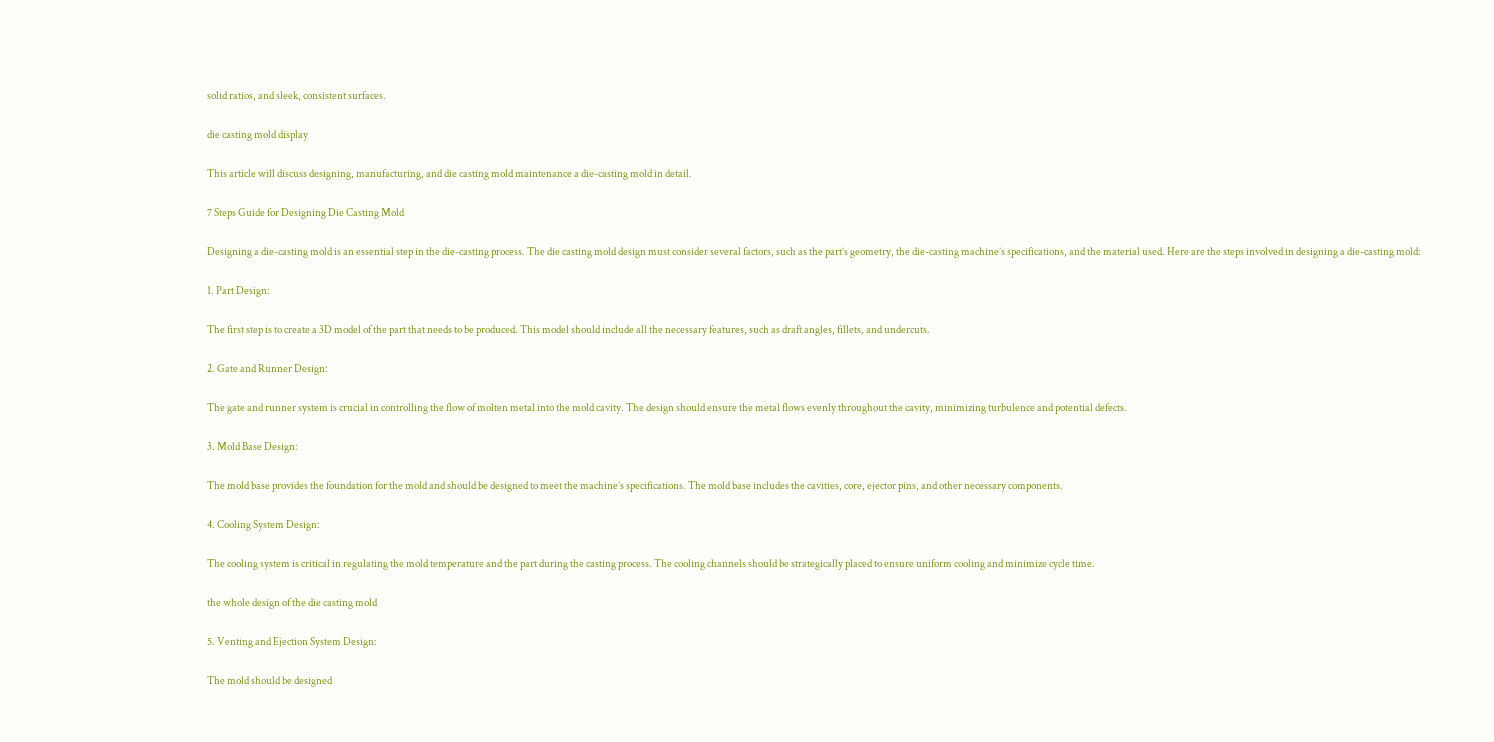solid ratios, and sleek, consistent surfaces.

die casting mold display

This article will discuss designing, manufacturing, and die casting mold maintenance a die-casting mold in detail.

7 Steps Guide for Designing Die Casting Mold

Designing a die-casting mold is an essential step in the die-casting process. The die casting mold design must consider several factors, such as the part’s geometry, the die-casting machine’s specifications, and the material used. Here are the steps involved in designing a die-casting mold:

1. Part Design:

The first step is to create a 3D model of the part that needs to be produced. This model should include all the necessary features, such as draft angles, fillets, and undercuts.

2. Gate and Runner Design:

The gate and runner system is crucial in controlling the flow of molten metal into the mold cavity. The design should ensure the metal flows evenly throughout the cavity, minimizing turbulence and potential defects.

3. Mold Base Design:

The mold base provides the foundation for the mold and should be designed to meet the machine’s specifications. The mold base includes the cavities, core, ejector pins, and other necessary components.

4. Cooling System Design:

The cooling system is critical in regulating the mold temperature and the part during the casting process. The cooling channels should be strategically placed to ensure uniform cooling and minimize cycle time.

the whole design of the die casting mold

5. Venting and Ejection System Design:

The mold should be designed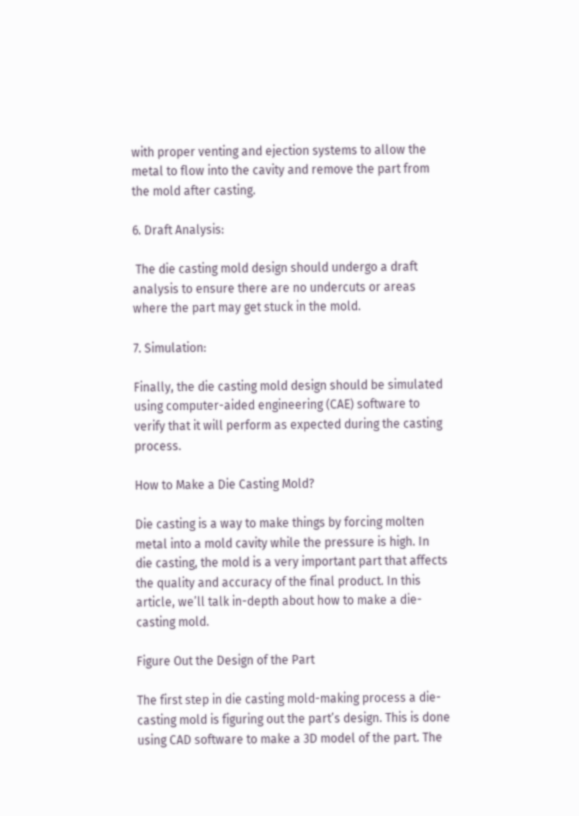with proper venting and ejection systems to allow the metal to flow into the cavity and remove the part from the mold after casting.

6. Draft Analysis:

 The die casting mold design should undergo a draft analysis to ensure there are no undercuts or areas where the part may get stuck in the mold.

7. Simulation:

Finally, the die casting mold design should be simulated using computer-aided engineering (CAE) software to verify that it will perform as expected during the casting process.

How to Make a Die Casting Mold?

Die casting is a way to make things by forcing molten metal into a mold cavity while the pressure is high. In die casting, the mold is a very important part that affects the quality and accuracy of the final product. In this article, we’ll talk in-depth about how to make a die-casting mold.

Figure Out the Design of the Part

The first step in die casting mold-making process a die-casting mold is figuring out the part’s design. This is done using CAD software to make a 3D model of the part. The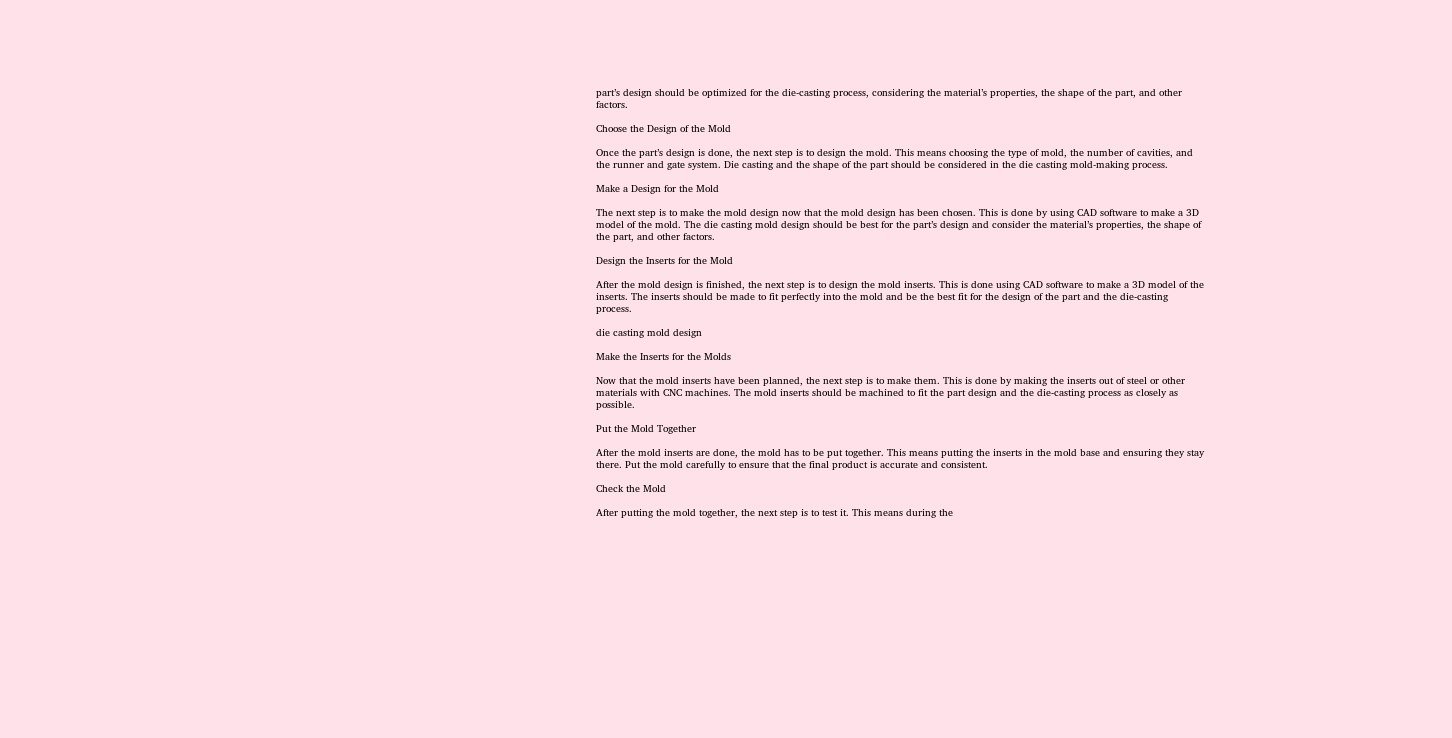part’s design should be optimized for the die-casting process, considering the material’s properties, the shape of the part, and other factors.

Choose the Design of the Mold

Once the part’s design is done, the next step is to design the mold. This means choosing the type of mold, the number of cavities, and the runner and gate system. Die casting and the shape of the part should be considered in the die casting mold-making process.

Make a Design for the Mold

The next step is to make the mold design now that the mold design has been chosen. This is done by using CAD software to make a 3D model of the mold. The die casting mold design should be best for the part’s design and consider the material’s properties, the shape of the part, and other factors.

Design the Inserts for the Mold

After the mold design is finished, the next step is to design the mold inserts. This is done using CAD software to make a 3D model of the inserts. The inserts should be made to fit perfectly into the mold and be the best fit for the design of the part and the die-casting process.

die casting mold design

Make the Inserts for the Molds

Now that the mold inserts have been planned, the next step is to make them. This is done by making the inserts out of steel or other materials with CNC machines. The mold inserts should be machined to fit the part design and the die-casting process as closely as possible.

Put the Mold Together

After the mold inserts are done, the mold has to be put together. This means putting the inserts in the mold base and ensuring they stay there. Put the mold carefully to ensure that the final product is accurate and consistent.

Check the Mold

After putting the mold together, the next step is to test it. This means during the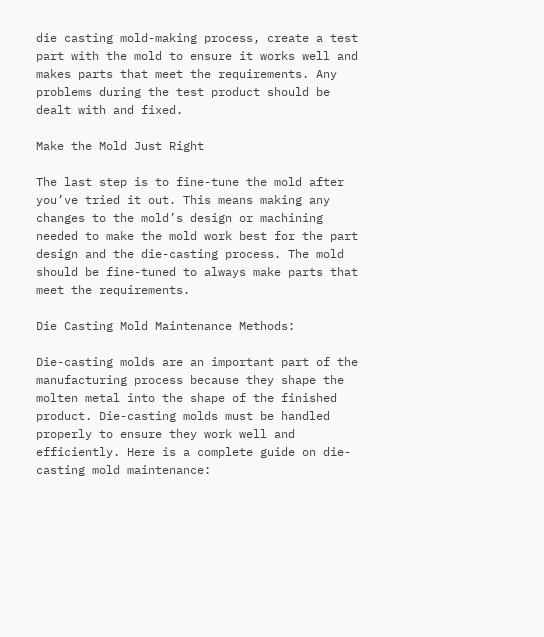die casting mold-making process, create a test part with the mold to ensure it works well and makes parts that meet the requirements. Any problems during the test product should be dealt with and fixed.

Make the Mold Just Right

The last step is to fine-tune the mold after you’ve tried it out. This means making any changes to the mold’s design or machining needed to make the mold work best for the part design and the die-casting process. The mold should be fine-tuned to always make parts that meet the requirements.

Die Casting Mold Maintenance Methods:

Die-casting molds are an important part of the manufacturing process because they shape the molten metal into the shape of the finished product. Die-casting molds must be handled properly to ensure they work well and efficiently. Here is a complete guide on die-casting mold maintenance: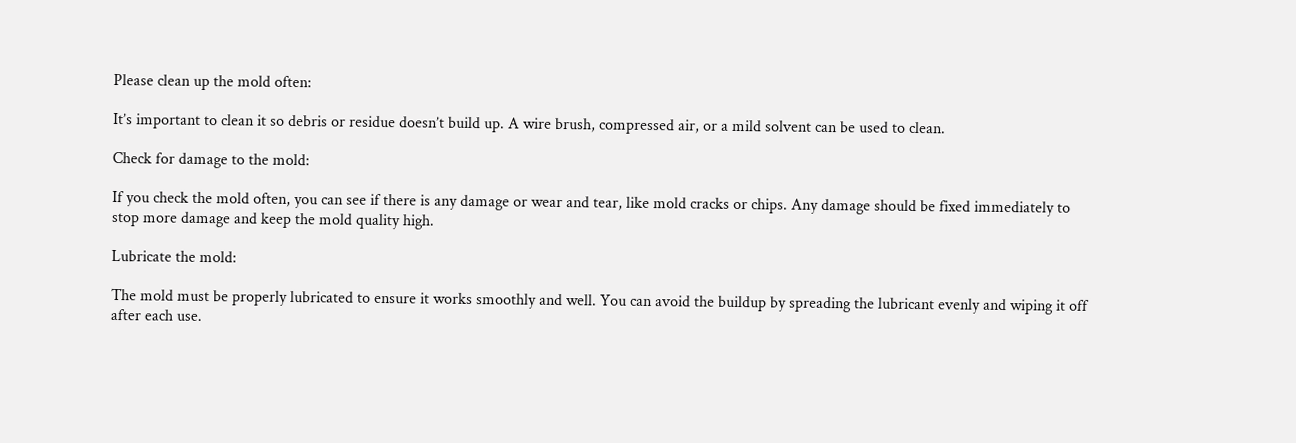Please clean up the mold often:

It’s important to clean it so debris or residue doesn’t build up. A wire brush, compressed air, or a mild solvent can be used to clean.

Check for damage to the mold:

If you check the mold often, you can see if there is any damage or wear and tear, like mold cracks or chips. Any damage should be fixed immediately to stop more damage and keep the mold quality high.

Lubricate the mold:

The mold must be properly lubricated to ensure it works smoothly and well. You can avoid the buildup by spreading the lubricant evenly and wiping it off after each use.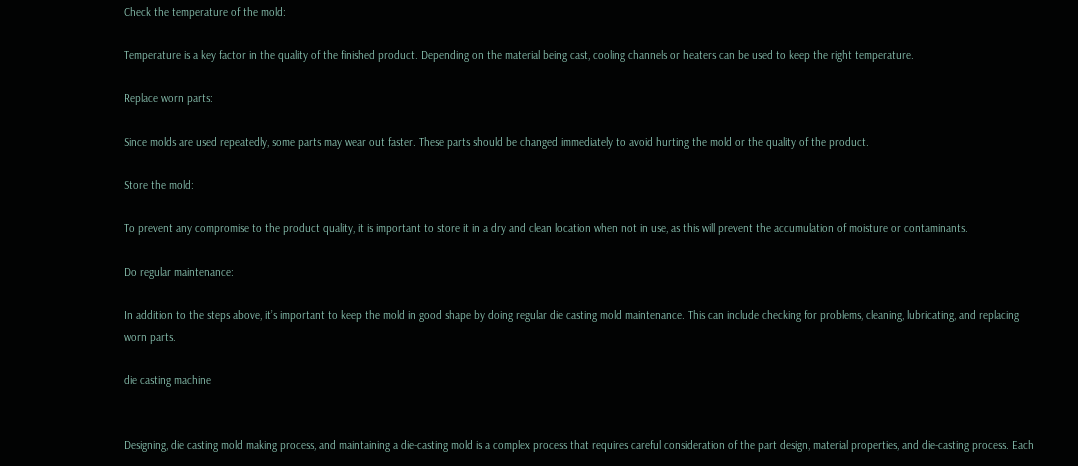Check the temperature of the mold:

Temperature is a key factor in the quality of the finished product. Depending on the material being cast, cooling channels or heaters can be used to keep the right temperature.

Replace worn parts:

Since molds are used repeatedly, some parts may wear out faster. These parts should be changed immediately to avoid hurting the mold or the quality of the product.

Store the mold:

To prevent any compromise to the product quality, it is important to store it in a dry and clean location when not in use, as this will prevent the accumulation of moisture or contaminants.

Do regular maintenance:

In addition to the steps above, it’s important to keep the mold in good shape by doing regular die casting mold maintenance. This can include checking for problems, cleaning, lubricating, and replacing worn parts.

die casting machine


Designing, die casting mold making process, and maintaining a die-casting mold is a complex process that requires careful consideration of the part design, material properties, and die-casting process. Each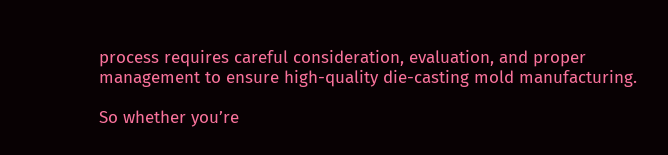process requires careful consideration, evaluation, and proper management to ensure high-quality die-casting mold manufacturing.

So whether you’re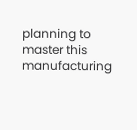planning to master this manufacturing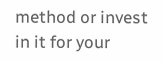method or invest in it for your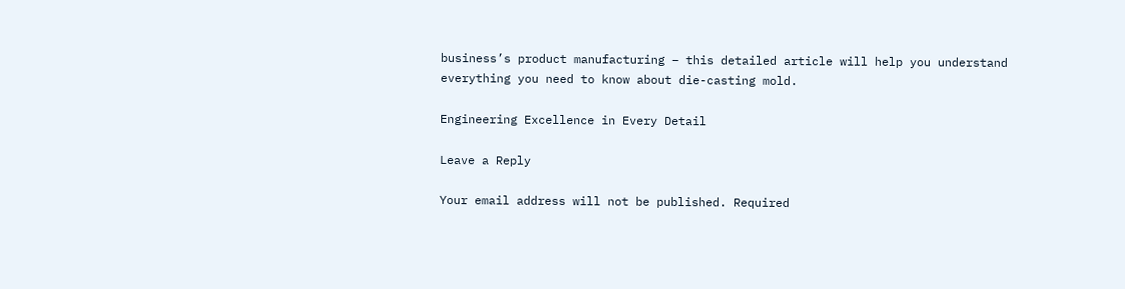business’s product manufacturing – this detailed article will help you understand everything you need to know about die-casting mold.

Engineering Excellence in Every Detail

Leave a Reply

Your email address will not be published. Required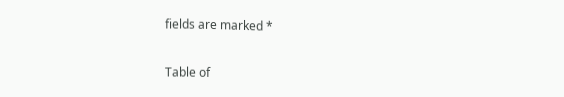fields are marked *

Table of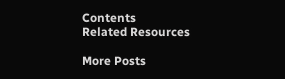Contents
Related Resources

More Posts